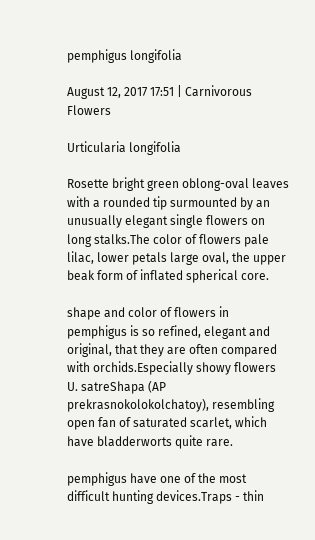pemphigus longifolia

August 12, 2017 17:51 | Carnivorous Flowers

Urticularia longifolia

Rosette bright green oblong-oval leaves with a rounded tip surmounted by an unusually elegant single flowers on long stalks.The color of flowers pale lilac, lower petals large oval, the upper beak form of inflated spherical core.

shape and color of flowers in pemphigus is so refined, elegant and original, that they are often compared with orchids.Especially showy flowers U. satreShapa (AP prekrasnokolokolchatoy), resembling open fan of saturated scarlet, which have bladderworts quite rare.

pemphigus have one of the most difficult hunting devices.Traps - thin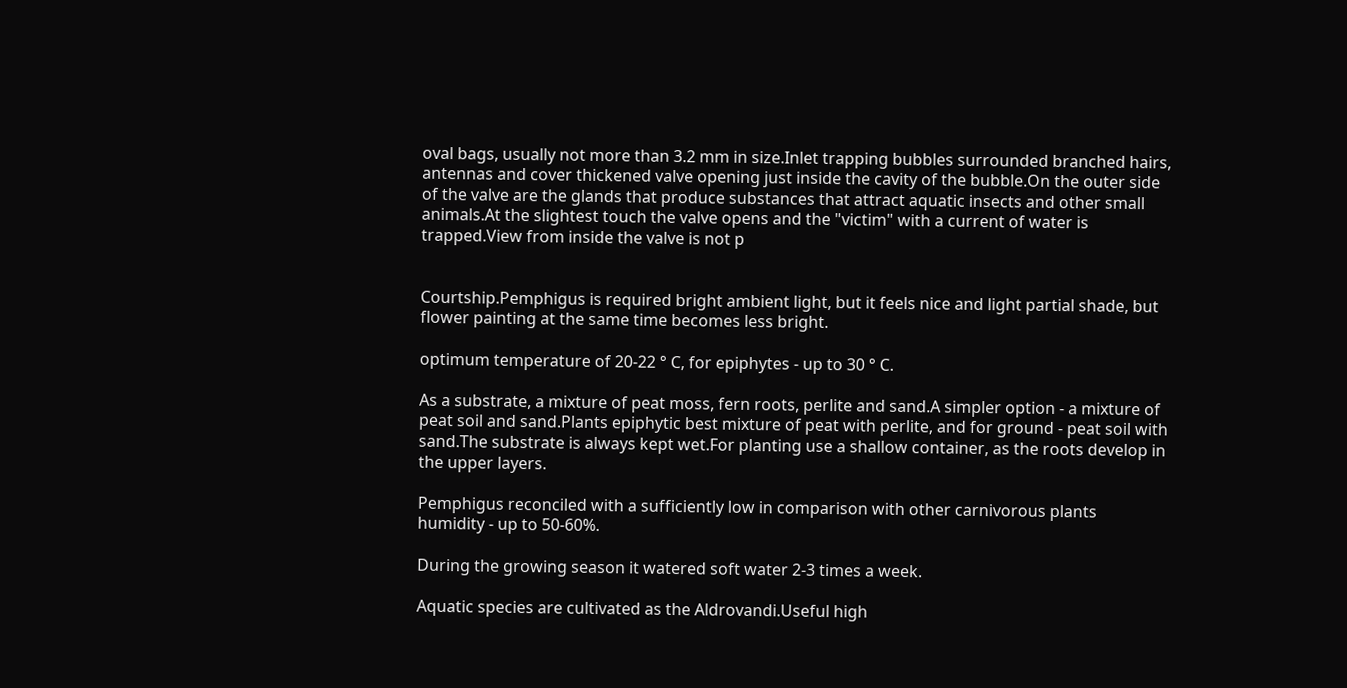oval bags, usually not more than 3.2 mm in size.Inlet trapping bubbles surrounded branched hairs, antennas and cover thickened valve opening just inside the cavity of the bubble.On the outer side of the valve are the glands that produce substances that attract aquatic insects and other small animals.At the slightest touch the valve opens and the "victim" with a current of water is trapped.View from inside the valve is not p


Courtship.Pemphigus is required bright ambient light, but it feels nice and light partial shade, but flower painting at the same time becomes less bright.

optimum temperature of 20-22 ° C, for epiphytes - up to 30 ° C.

As a substrate, a mixture of peat moss, fern roots, perlite and sand.A simpler option - a mixture of peat soil and sand.Plants epiphytic best mixture of peat with perlite, and for ground - peat soil with sand.The substrate is always kept wet.For planting use a shallow container, as the roots develop in the upper layers.

Pemphigus reconciled with a sufficiently low in comparison with other carnivorous plants humidity - up to 50-60%.

During the growing season it watered soft water 2-3 times a week.

Aquatic species are cultivated as the Aldrovandi.Useful high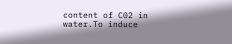content of C02 in water.To induce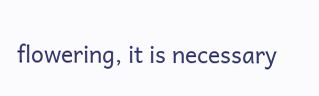flowering, it is necessary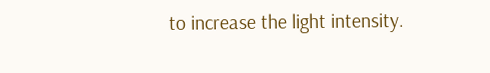to increase the light intensity.